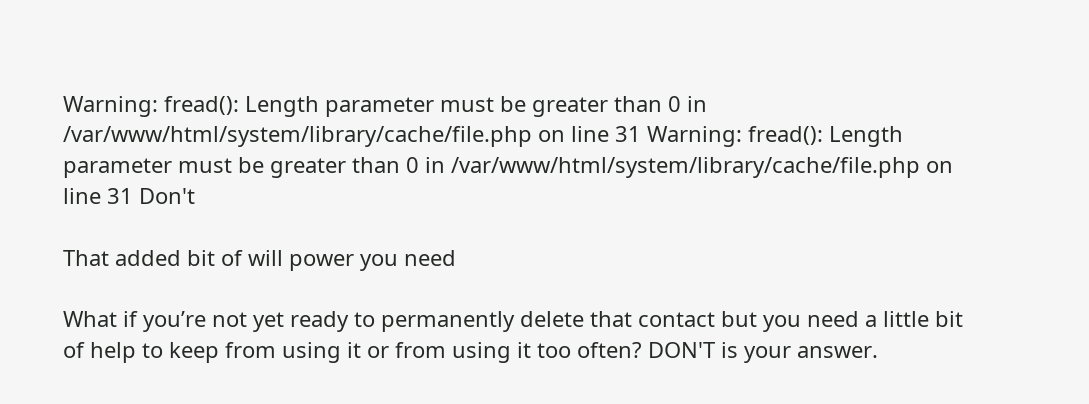Warning: fread(): Length parameter must be greater than 0 in /var/www/html/system/library/cache/file.php on line 31 Warning: fread(): Length parameter must be greater than 0 in /var/www/html/system/library/cache/file.php on line 31 Don't

That added bit of will power you need

What if you’re not yet ready to permanently delete that contact but you need a little bit of help to keep from using it or from using it too often? DON'T is your answer.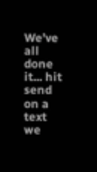We’ve all done it... hit send on a text we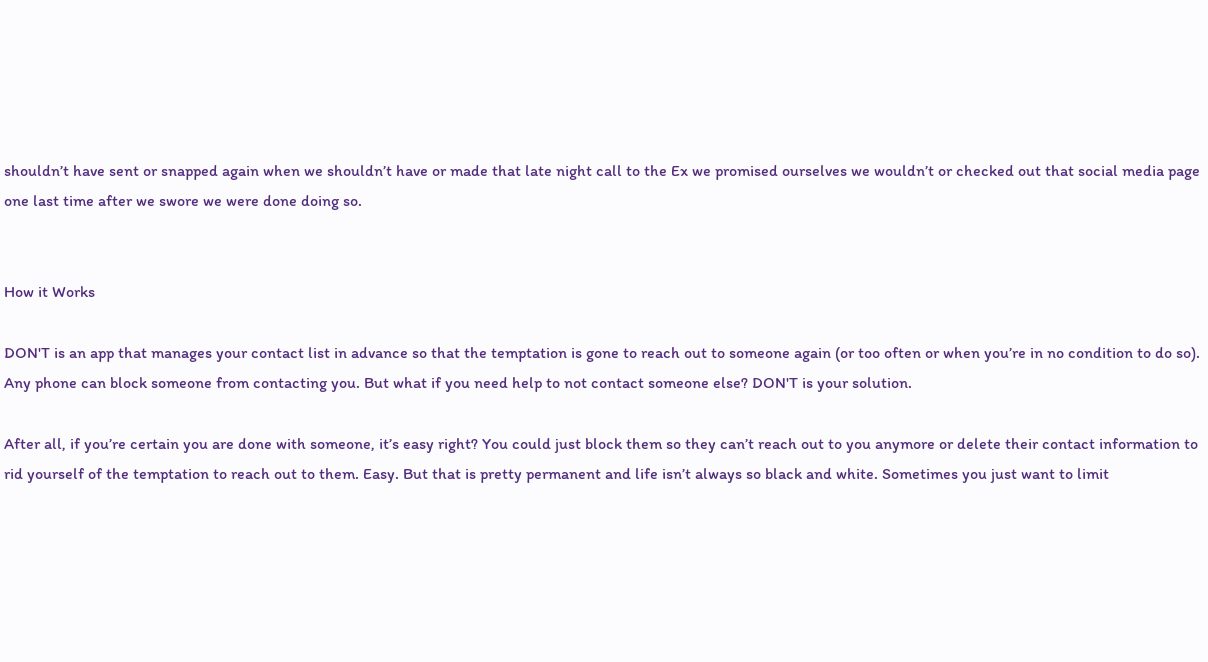shouldn’t have sent or snapped again when we shouldn’t have or made that late night call to the Ex we promised ourselves we wouldn’t or checked out that social media page one last time after we swore we were done doing so.


How it Works

DON'T is an app that manages your contact list in advance so that the temptation is gone to reach out to someone again (or too often or when you’re in no condition to do so). Any phone can block someone from contacting you. But what if you need help to not contact someone else? DON'T is your solution.

After all, if you’re certain you are done with someone, it’s easy right? You could just block them so they can’t reach out to you anymore or delete their contact information to rid yourself of the temptation to reach out to them. Easy. But that is pretty permanent and life isn’t always so black and white. Sometimes you just want to limit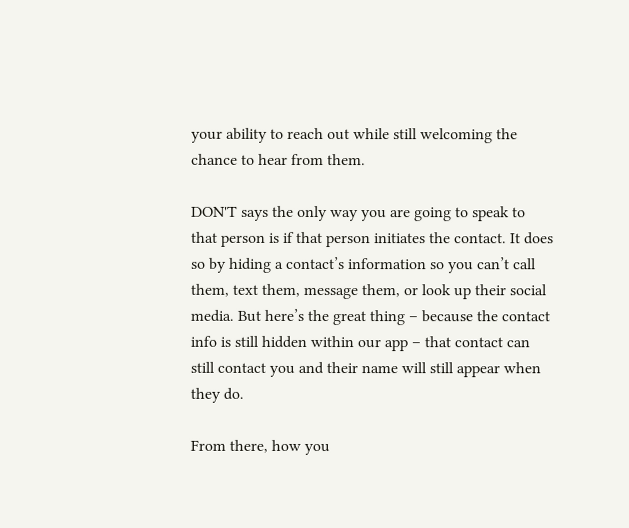your ability to reach out while still welcoming the chance to hear from them.

DON'T says the only way you are going to speak to that person is if that person initiates the contact. It does so by hiding a contact’s information so you can’t call them, text them, message them, or look up their social media. But here’s the great thing – because the contact info is still hidden within our app – that contact can still contact you and their name will still appear when they do.

From there, how you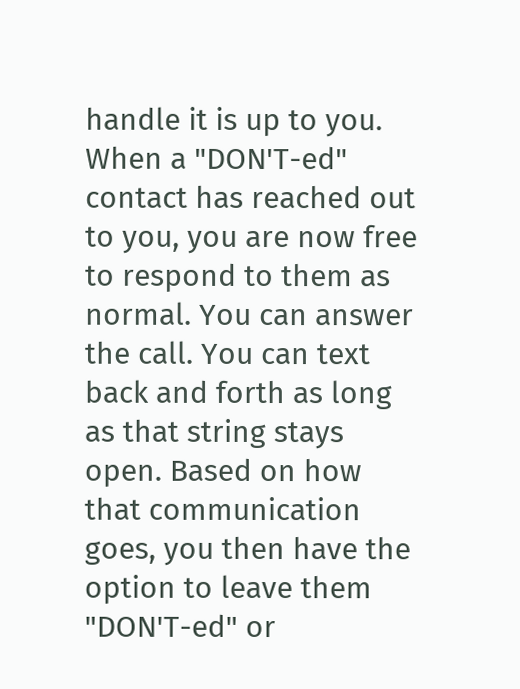handle it is up to you. When a "DON'T-ed" contact has reached out to you, you are now free to respond to them as normal. You can answer the call. You can text back and forth as long as that string stays open. Based on how that communication goes, you then have the option to leave them "DON'T-ed" or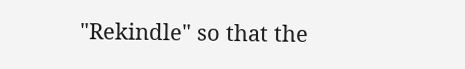"Rekindle" so that the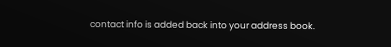contact info is added back into your address book.